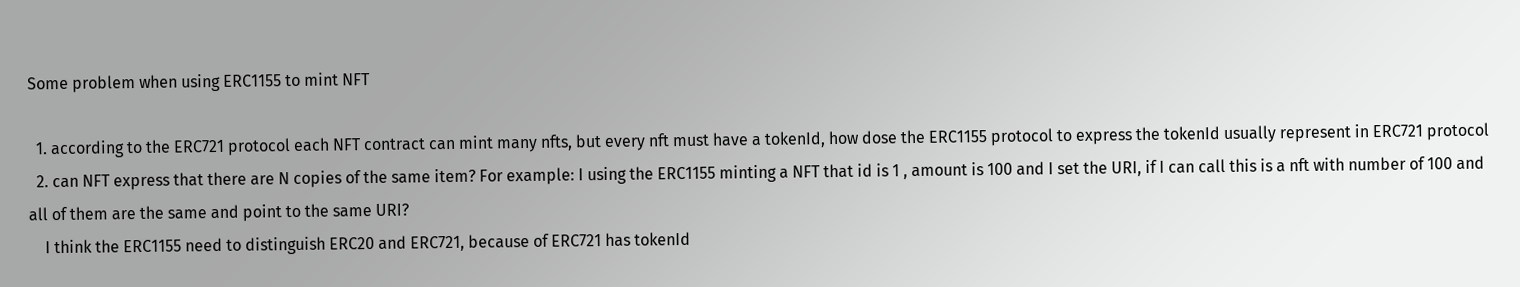Some problem when using ERC1155 to mint NFT

  1. according to the ERC721 protocol each NFT contract can mint many nfts, but every nft must have a tokenId, how dose the ERC1155 protocol to express the tokenId usually represent in ERC721 protocol
  2. can NFT express that there are N copies of the same item? For example: I using the ERC1155 minting a NFT that id is 1 , amount is 100 and I set the URI, if I can call this is a nft with number of 100 and all of them are the same and point to the same URI?
    I think the ERC1155 need to distinguish ERC20 and ERC721, because of ERC721 has tokenId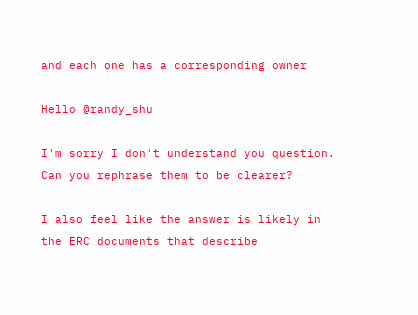and each one has a corresponding owner

Hello @randy_shu

I'm sorry I don't understand you question. Can you rephrase them to be clearer?

I also feel like the answer is likely in the ERC documents that describe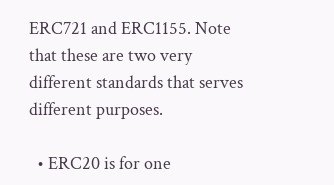ERC721 and ERC1155. Note that these are two very different standards that serves different purposes.

  • ERC20 is for one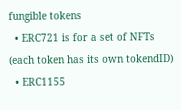fungible tokens
  • ERC721 is for a set of NFTs (each token has its own tokendID)
  • ERC1155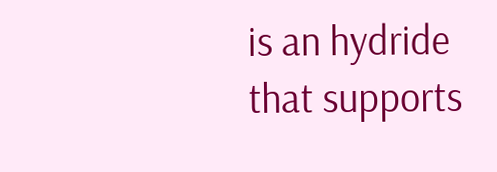is an hydride that supports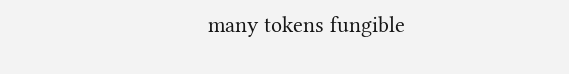many tokens fungible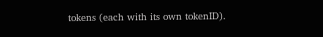tokens (each with its own tokenID).